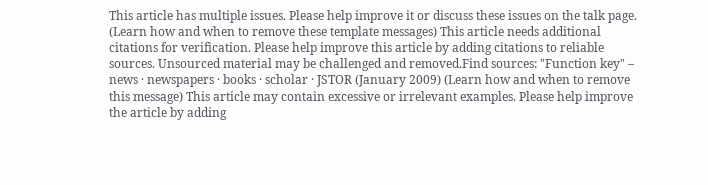This article has multiple issues. Please help improve it or discuss these issues on the talk page. (Learn how and when to remove these template messages) This article needs additional citations for verification. Please help improve this article by adding citations to reliable sources. Unsourced material may be challenged and removed.Find sources: "Function key" – news · newspapers · books · scholar · JSTOR (January 2009) (Learn how and when to remove this message) This article may contain excessive or irrelevant examples. Please help improve the article by adding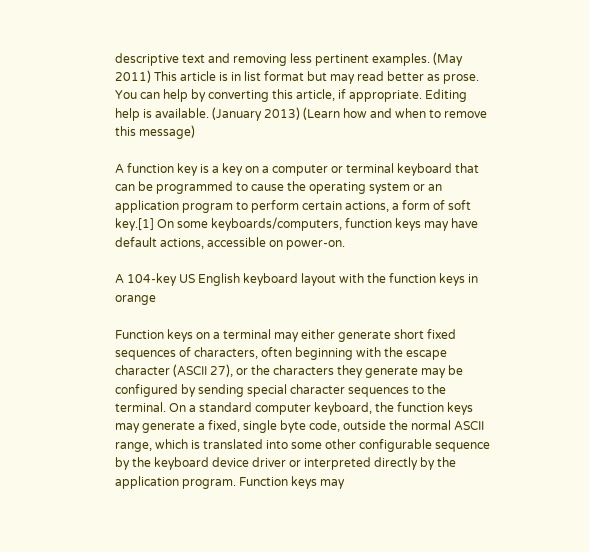descriptive text and removing less pertinent examples. (May 2011) This article is in list format but may read better as prose. You can help by converting this article, if appropriate. Editing help is available. (January 2013) (Learn how and when to remove this message)

A function key is a key on a computer or terminal keyboard that can be programmed to cause the operating system or an application program to perform certain actions, a form of soft key.[1] On some keyboards/computers, function keys may have default actions, accessible on power-on.

A 104-key US English keyboard layout with the function keys in orange

Function keys on a terminal may either generate short fixed sequences of characters, often beginning with the escape character (ASCII 27), or the characters they generate may be configured by sending special character sequences to the terminal. On a standard computer keyboard, the function keys may generate a fixed, single byte code, outside the normal ASCII range, which is translated into some other configurable sequence by the keyboard device driver or interpreted directly by the application program. Function keys may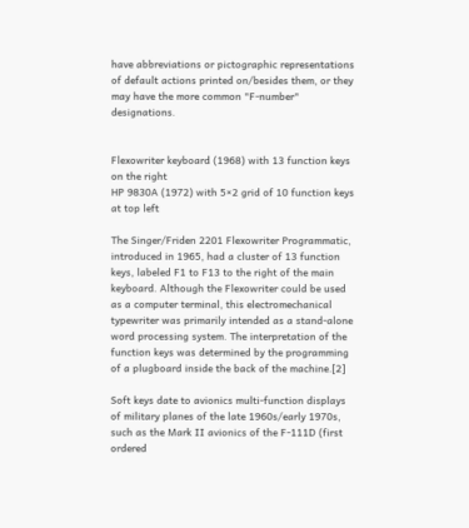have abbreviations or pictographic representations of default actions printed on/besides them, or they may have the more common "F-number" designations.


Flexowriter keyboard (1968) with 13 function keys on the right
HP 9830A (1972) with 5×2 grid of 10 function keys at top left

The Singer/Friden 2201 Flexowriter Programmatic, introduced in 1965, had a cluster of 13 function keys, labeled F1 to F13 to the right of the main keyboard. Although the Flexowriter could be used as a computer terminal, this electromechanical typewriter was primarily intended as a stand-alone word processing system. The interpretation of the function keys was determined by the programming of a plugboard inside the back of the machine.[2]

Soft keys date to avionics multi-function displays of military planes of the late 1960s/early 1970s, such as the Mark II avionics of the F-111D (first ordered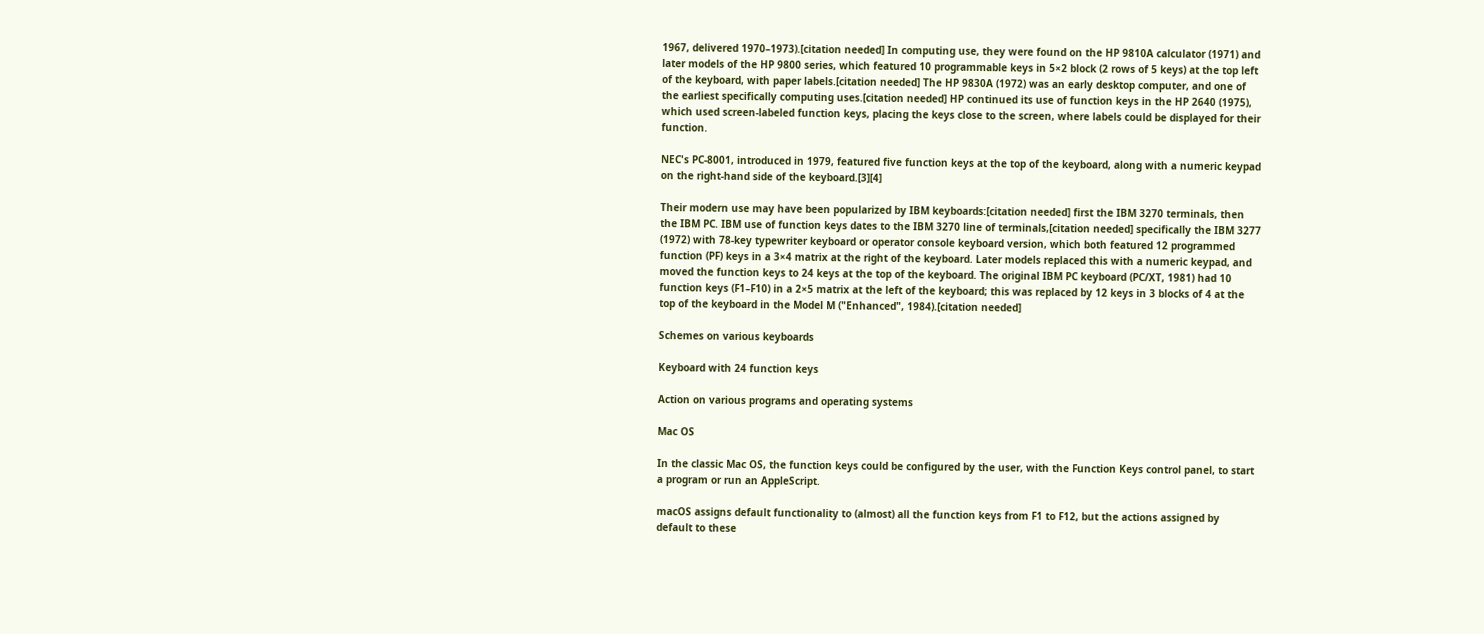1967, delivered 1970–1973).[citation needed] In computing use, they were found on the HP 9810A calculator (1971) and later models of the HP 9800 series, which featured 10 programmable keys in 5×2 block (2 rows of 5 keys) at the top left of the keyboard, with paper labels.[citation needed] The HP 9830A (1972) was an early desktop computer, and one of the earliest specifically computing uses.[citation needed] HP continued its use of function keys in the HP 2640 (1975), which used screen-labeled function keys, placing the keys close to the screen, where labels could be displayed for their function.

NEC's PC-8001, introduced in 1979, featured five function keys at the top of the keyboard, along with a numeric keypad on the right-hand side of the keyboard.[3][4]

Their modern use may have been popularized by IBM keyboards:[citation needed] first the IBM 3270 terminals, then the IBM PC. IBM use of function keys dates to the IBM 3270 line of terminals,[citation needed] specifically the IBM 3277 (1972) with 78-key typewriter keyboard or operator console keyboard version, which both featured 12 programmed function (PF) keys in a 3×4 matrix at the right of the keyboard. Later models replaced this with a numeric keypad, and moved the function keys to 24 keys at the top of the keyboard. The original IBM PC keyboard (PC/XT, 1981) had 10 function keys (F1–F10) in a 2×5 matrix at the left of the keyboard; this was replaced by 12 keys in 3 blocks of 4 at the top of the keyboard in the Model M ("Enhanced", 1984).[citation needed]

Schemes on various keyboards

Keyboard with 24 function keys

Action on various programs and operating systems

Mac OS

In the classic Mac OS, the function keys could be configured by the user, with the Function Keys control panel, to start a program or run an AppleScript.

macOS assigns default functionality to (almost) all the function keys from F1 to F12, but the actions assigned by default to these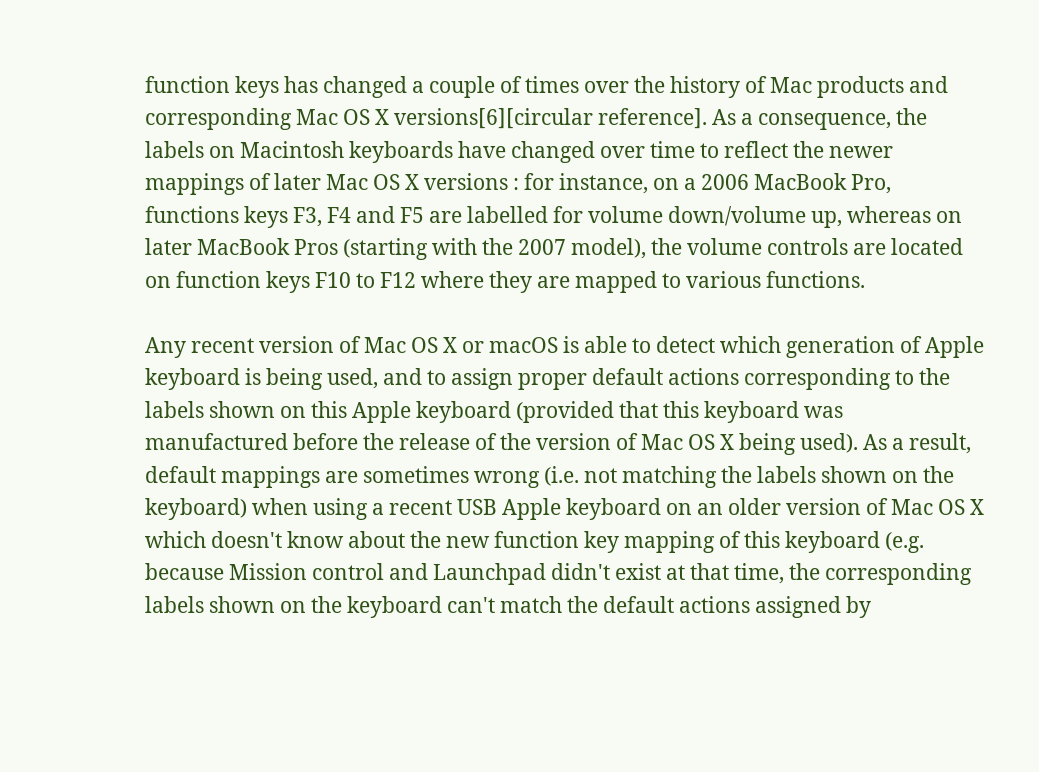function keys has changed a couple of times over the history of Mac products and corresponding Mac OS X versions[6][circular reference]. As a consequence, the labels on Macintosh keyboards have changed over time to reflect the newer mappings of later Mac OS X versions : for instance, on a 2006 MacBook Pro, functions keys F3, F4 and F5 are labelled for volume down/volume up, whereas on later MacBook Pros (starting with the 2007 model), the volume controls are located on function keys F10 to F12 where they are mapped to various functions.

Any recent version of Mac OS X or macOS is able to detect which generation of Apple keyboard is being used, and to assign proper default actions corresponding to the labels shown on this Apple keyboard (provided that this keyboard was manufactured before the release of the version of Mac OS X being used). As a result, default mappings are sometimes wrong (i.e. not matching the labels shown on the keyboard) when using a recent USB Apple keyboard on an older version of Mac OS X which doesn't know about the new function key mapping of this keyboard (e.g. because Mission control and Launchpad didn't exist at that time, the corresponding labels shown on the keyboard can't match the default actions assigned by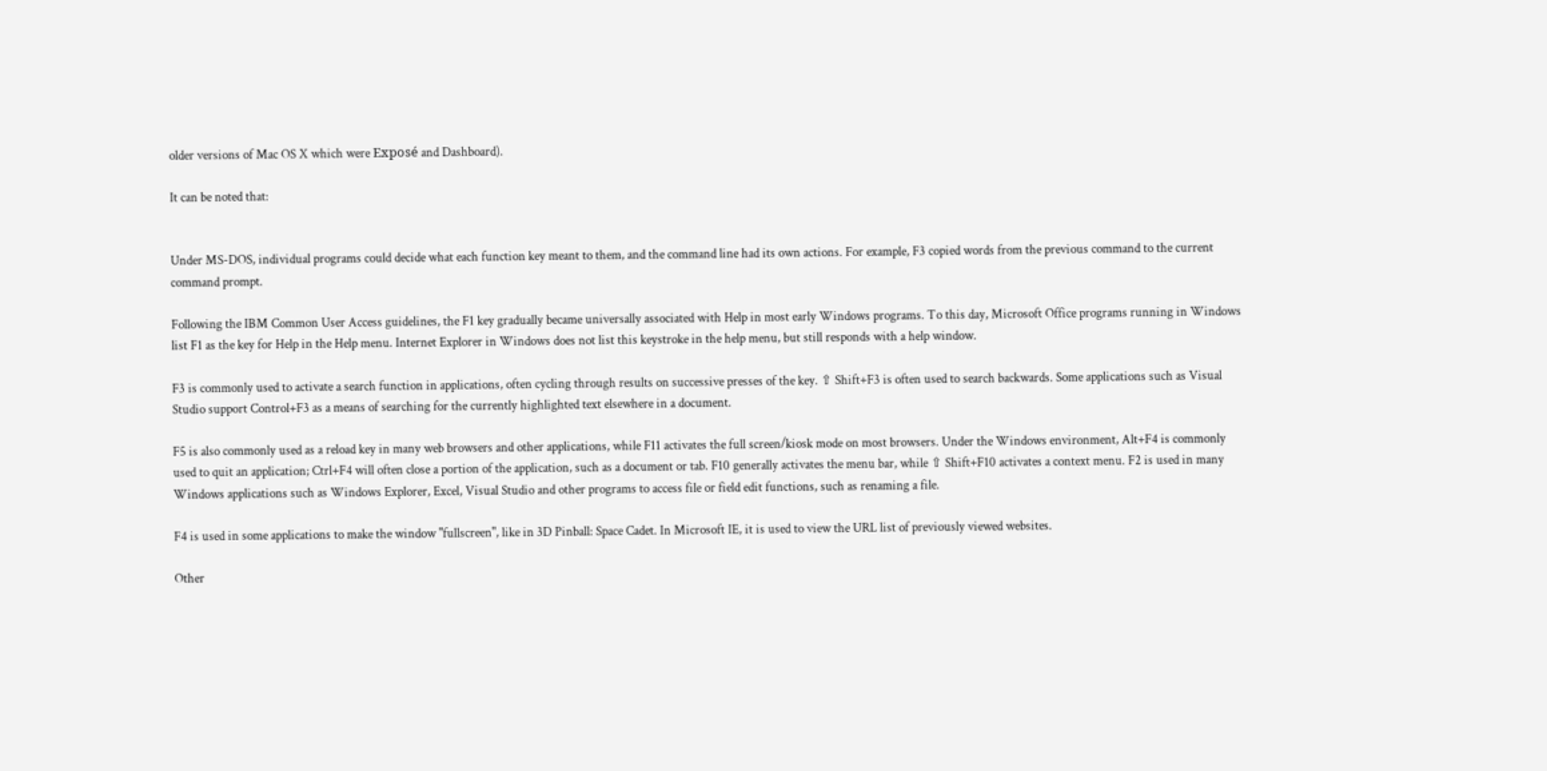older versions of Mac OS X which were Exposé and Dashboard).

It can be noted that:


Under MS-DOS, individual programs could decide what each function key meant to them, and the command line had its own actions. For example, F3 copied words from the previous command to the current command prompt.

Following the IBM Common User Access guidelines, the F1 key gradually became universally associated with Help in most early Windows programs. To this day, Microsoft Office programs running in Windows list F1 as the key for Help in the Help menu. Internet Explorer in Windows does not list this keystroke in the help menu, but still responds with a help window.

F3 is commonly used to activate a search function in applications, often cycling through results on successive presses of the key. ⇧ Shift+F3 is often used to search backwards. Some applications such as Visual Studio support Control+F3 as a means of searching for the currently highlighted text elsewhere in a document.

F5 is also commonly used as a reload key in many web browsers and other applications, while F11 activates the full screen/kiosk mode on most browsers. Under the Windows environment, Alt+F4 is commonly used to quit an application; Ctrl+F4 will often close a portion of the application, such as a document or tab. F10 generally activates the menu bar, while ⇧ Shift+F10 activates a context menu. F2 is used in many Windows applications such as Windows Explorer, Excel, Visual Studio and other programs to access file or field edit functions, such as renaming a file.

F4 is used in some applications to make the window "fullscreen", like in 3D Pinball: Space Cadet. In Microsoft IE, it is used to view the URL list of previously viewed websites.

Other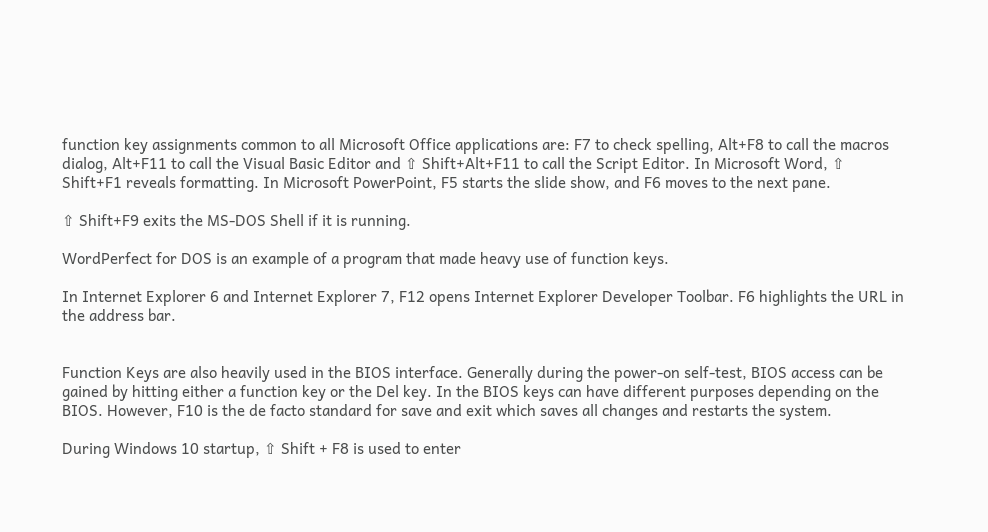function key assignments common to all Microsoft Office applications are: F7 to check spelling, Alt+F8 to call the macros dialog, Alt+F11 to call the Visual Basic Editor and ⇧ Shift+Alt+F11 to call the Script Editor. In Microsoft Word, ⇧ Shift+F1 reveals formatting. In Microsoft PowerPoint, F5 starts the slide show, and F6 moves to the next pane.

⇧ Shift+F9 exits the MS-DOS Shell if it is running.

WordPerfect for DOS is an example of a program that made heavy use of function keys.

In Internet Explorer 6 and Internet Explorer 7, F12 opens Internet Explorer Developer Toolbar. F6 highlights the URL in the address bar.


Function Keys are also heavily used in the BIOS interface. Generally during the power-on self-test, BIOS access can be gained by hitting either a function key or the Del key. In the BIOS keys can have different purposes depending on the BIOS. However, F10 is the de facto standard for save and exit which saves all changes and restarts the system.

During Windows 10 startup, ⇧ Shift + F8 is used to enter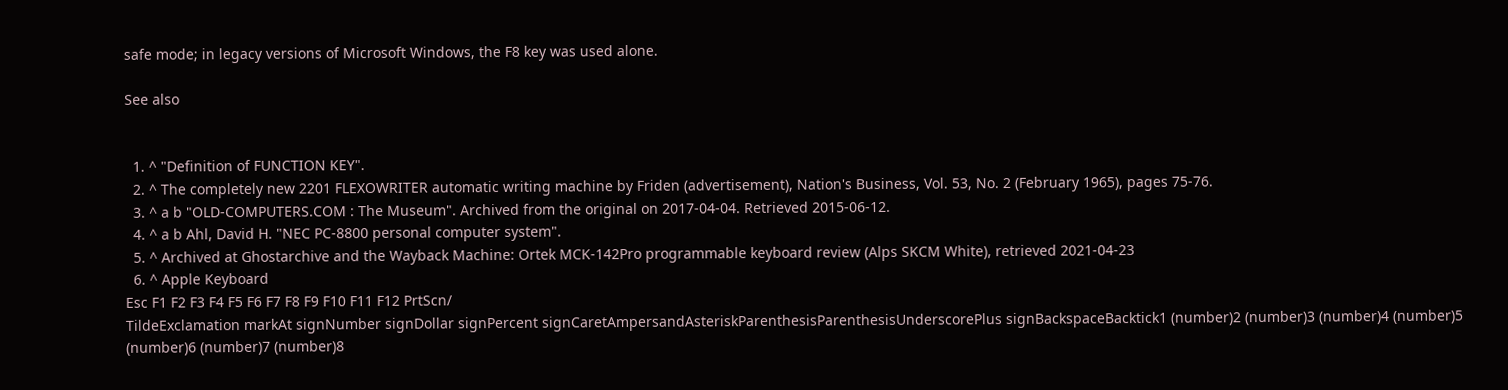safe mode; in legacy versions of Microsoft Windows, the F8 key was used alone.

See also


  1. ^ "Definition of FUNCTION KEY".
  2. ^ The completely new 2201 FLEXOWRITER automatic writing machine by Friden (advertisement), Nation's Business, Vol. 53, No. 2 (February 1965), pages 75-76.
  3. ^ a b "OLD-COMPUTERS.COM : The Museum". Archived from the original on 2017-04-04. Retrieved 2015-06-12.
  4. ^ a b Ahl, David H. "NEC PC-8800 personal computer system".
  5. ^ Archived at Ghostarchive and the Wayback Machine: Ortek MCK-142Pro programmable keyboard review (Alps SKCM White), retrieved 2021-04-23
  6. ^ Apple Keyboard
Esc F1 F2 F3 F4 F5 F6 F7 F8 F9 F10 F11 F12 PrtScn/
TildeExclamation markAt signNumber signDollar signPercent signCaretAmpersandAsteriskParenthesisParenthesisUnderscorePlus signBackspaceBacktick1 (number)2 (number)3 (number)4 (number)5 (number)6 (number)7 (number)8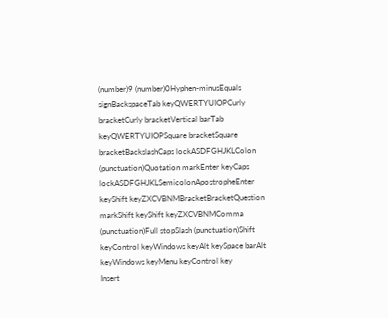(number)9 (number)0Hyphen-minusEquals signBackspaceTab keyQWERTYUIOPCurly bracketCurly bracketVertical barTab keyQWERTYUIOPSquare bracketSquare bracketBackslashCaps lockASDFGHJKLColon (punctuation)Quotation markEnter keyCaps lockASDFGHJKLSemicolonApostropheEnter keyShift keyZXCVBNMBracketBracketQuestion markShift keyShift keyZXCVBNMComma (punctuation)Full stopSlash (punctuation)Shift keyControl keyWindows keyAlt keySpace barAlt keyWindows keyMenu keyControl key
Insert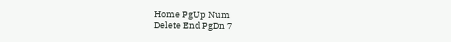Home PgUp Num
Delete End PgDn 7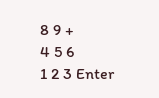8 9 +
4 5 6
1 2 3 Enter